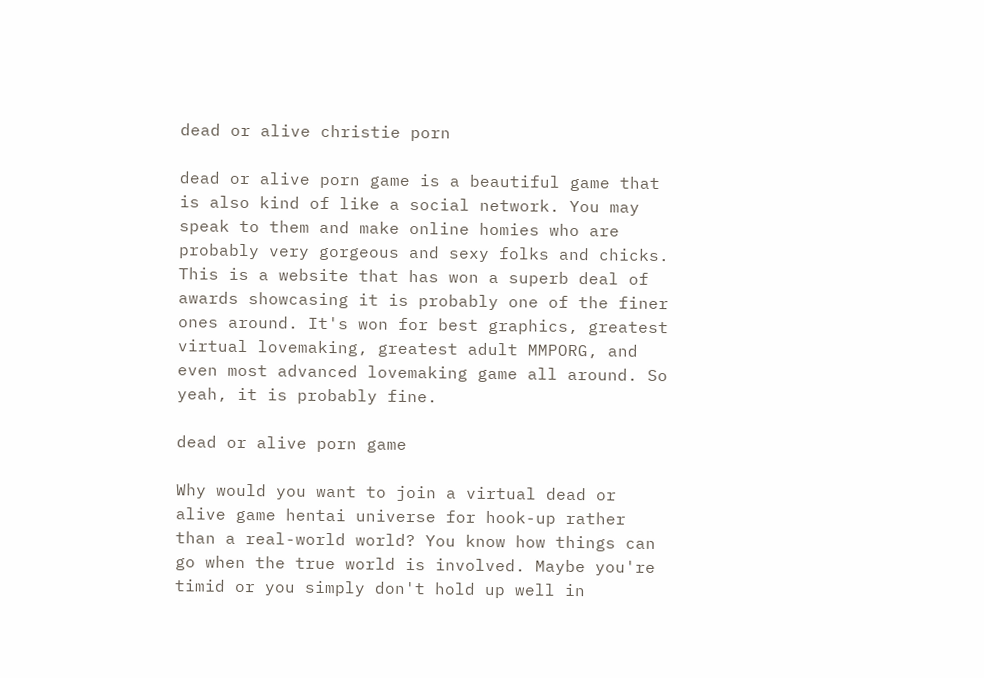dead or alive christie porn

dead or alive porn game is a beautiful game that is also kind of like a social network. You may speak to them and make online homies who are probably very gorgeous and sexy folks and chicks. This is a website that has won a superb deal of awards showcasing it is probably one of the finer ones around. It's won for best graphics, greatest virtual lovemaking, greatest adult MMPORG, and even most advanced lovemaking game all around. So yeah, it is probably fine.

dead or alive porn game

Why would you want to join a virtual dead or alive game hentai universe for hook-up rather than a real-world world? You know how things can go when the true world is involved. Maybe you're timid or you simply don't hold up well in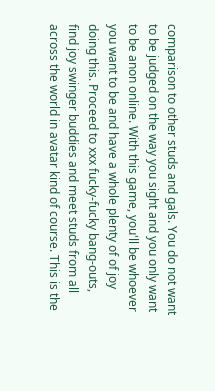comparison to other studs and gals. You do not want to be judged on the way you sight and you only want to be anon online. With this game, you'll be whoever you want to be and have a whole plenty of of joy doing this. Proceed to xxx fucky-fucky bang-outs, find joy swinger buddies and meet studs from all across the world in avatar kind of course. This is the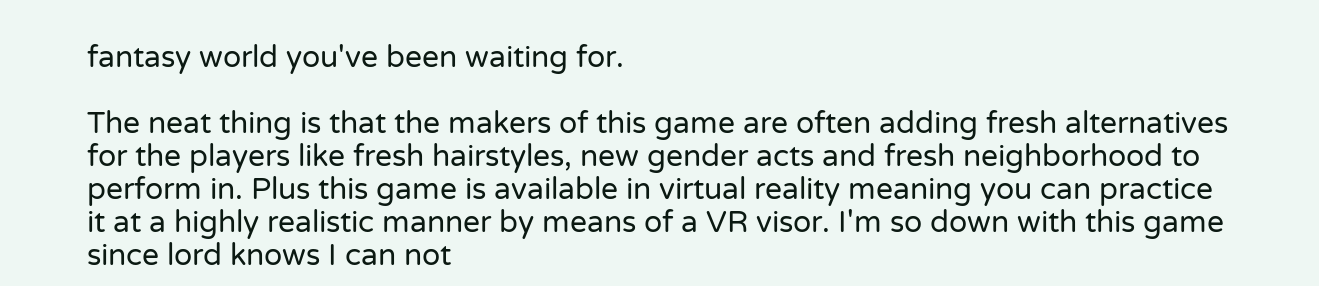fantasy world you've been waiting for.

The neat thing is that the makers of this game are often adding fresh alternatives for the players like fresh hairstyles, new gender acts and fresh neighborhood to perform in. Plus this game is available in virtual reality meaning you can practice it at a highly realistic manner by means of a VR visor. I'm so down with this game since lord knows I can not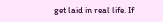get laid in real life. If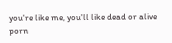you're like me, you'll like dead or alive porn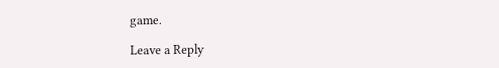game.

Leave a Reply